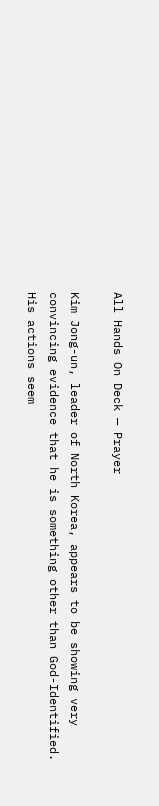All Hands On Deck — Prayer

Kim Jong-un, leader of North Korea, appears to be showing very convincing evidence that he is something other than God-Identified. His actions seem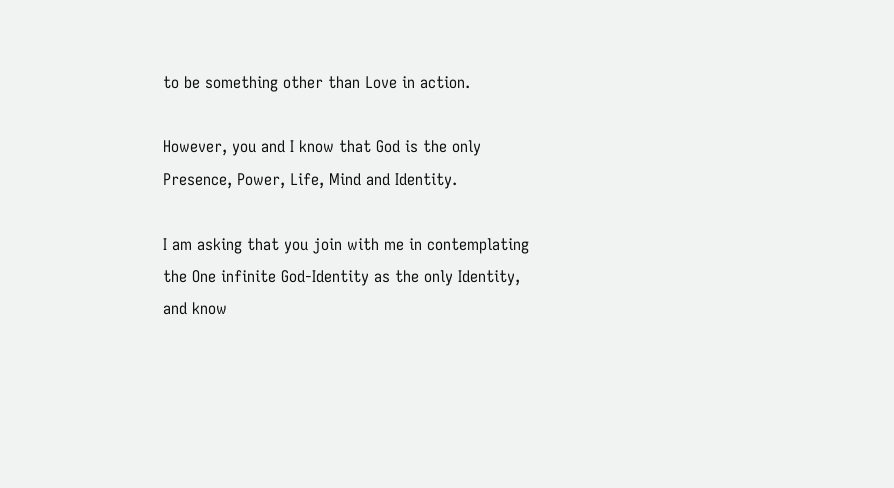to be something other than Love in action.

However, you and I know that God is the only Presence, Power, Life, Mind and Identity.

I am asking that you join with me in contemplating the One infinite God-Identity as the only Identity, and know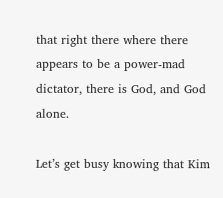that right there where there appears to be a power-mad dictator, there is God, and God alone.

Let’s get busy knowing that Kim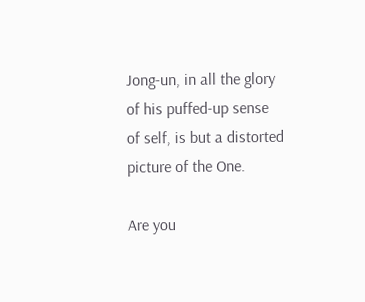Jong-un, in all the glory of his puffed-up sense of self, is but a distorted picture of the One.

Are you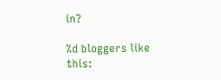in?

%d bloggers like this: